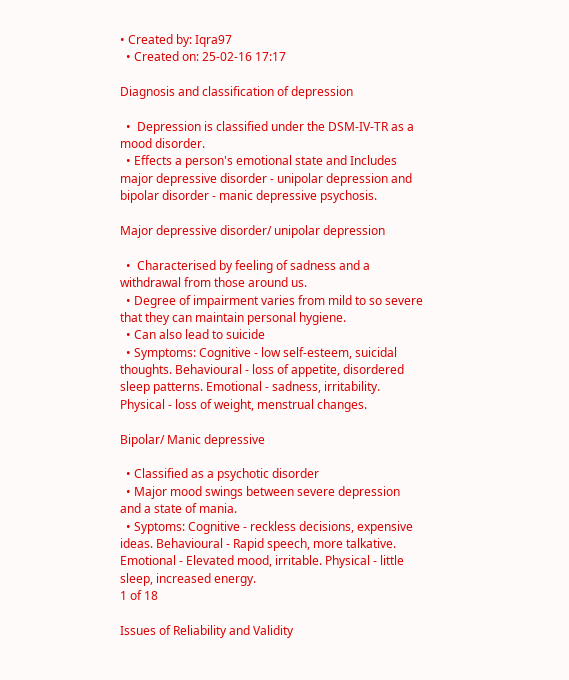• Created by: Iqra97
  • Created on: 25-02-16 17:17

Diagnosis and classification of depression

  •  Depression is classified under the DSM-IV-TR as a mood disorder.
  • Effects a person's emotional state and Includes major depressive disorder - unipolar depression and bipolar disorder - manic depressive psychosis.

Major depressive disorder/ unipolar depression

  •  Characterised by feeling of sadness and a withdrawal from those around us.
  • Degree of impairment varies from mild to so severe that they can maintain personal hygiene.
  • Can also lead to suicide
  • Symptoms: Cognitive - low self-esteem, suicidal thoughts. Behavioural - loss of appetite, disordered sleep patterns. Emotional - sadness, irritability. Physical - loss of weight, menstrual changes.

Bipolar/ Manic depressive

  • Classified as a psychotic disorder
  • Major mood swings between severe depression and a state of mania.
  • Syptoms: Cognitive - reckless decisions, expensive ideas. Behavioural - Rapid speech, more talkative. Emotional - Elevated mood, irritable. Physical - little sleep, increased energy.
1 of 18

Issues of Reliability and Validity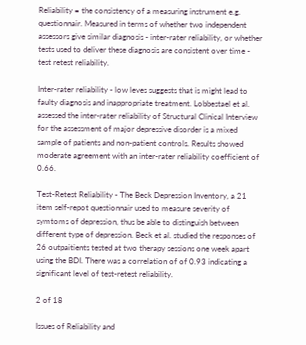Reliability = the consistency of a measuring instrument e.g. questionnair. Measured in terms of whether two independent assessors give similar diagnosis - inter-rater reliability, or whether tests used to deliver these diagnosis are consistent over time - test retest reliability.

Inter-rater reliability - low leves suggests that is might lead to faulty diagnosis and inappropriate treatment. Lobbestael et al. assessed the inter-rater reliability of Structural Clinical Interview for the assessment of major depressive disorder is a mixed sample of patients and non-patient controls. Results showed moderate agreement with an inter-rater reliability coefficient of 0.66.

Test-Retest Reliability - The Beck Depression Inventory, a 21 item self-repot questionnair used to measure severity of symtoms of depression, thus be able to distinguish between different type of depression. Beck et al. studied the responses of 26 outpaitients tested at two therapy sessions one week apart using the BDI. There was a correlation of of 0.93 indicating a significant level of test-retest reliability.

2 of 18

Issues of Reliability and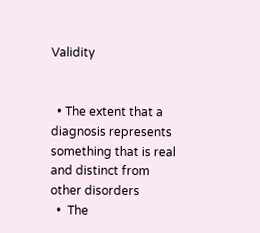Validity


  • The extent that a diagnosis represents something that is real and distinct from other disorders
  •  The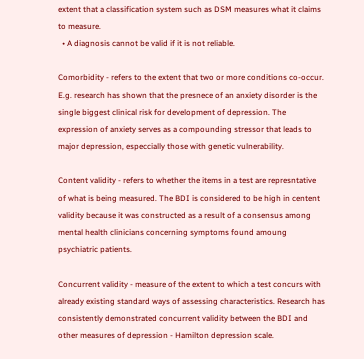extent that a classification system such as DSM measures what it claims to measure.
  • A diagnosis cannot be valid if it is not reliable.

Comorbidity - refers to the extent that two or more conditions co-occur. E.g. research has shown that the presnece of an anxiety disorder is the single biggest clinical risk for development of depression. The expression of anxiety serves as a compounding stressor that leads to major depression, especcially those with genetic vulnerability.

Content validity - refers to whether the items in a test are represntative of what is being measured. The BDI is considered to be high in centent validity because it was constructed as a result of a consensus among mental health clinicians concerning symptoms found amoung psychiatric patients.

Concurrent validity - measure of the extent to which a test concurs with already existing standard ways of assessing characteristics. Research has consistently demonstrated concurrent validity between the BDI and other measures of depression - Hamilton depression scale.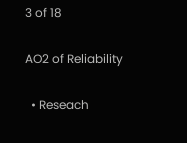3 of 18

AO2 of Reliability

  • Reseach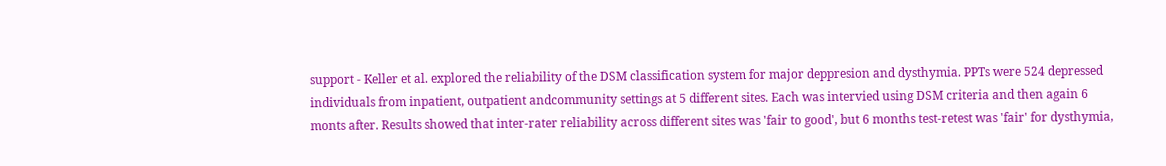support - Keller et al. explored the reliability of the DSM classification system for major deppresion and dysthymia. PPTs were 524 depressed individuals from inpatient, outpatient andcommunity settings at 5 different sites. Each was intervied using DSM criteria and then again 6 monts after. Results showed that inter-rater reliability across different sites was 'fair to good', but 6 months test-retest was 'fair' for dysthymia,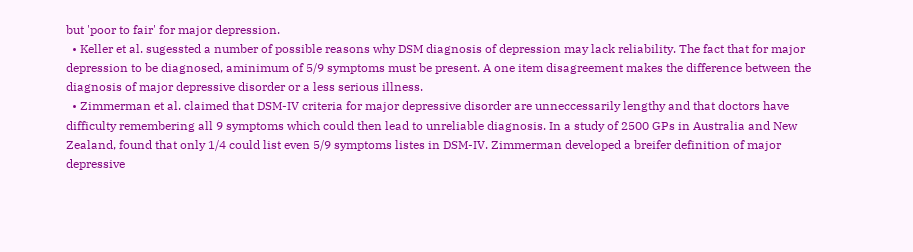but 'poor to fair' for major depression.
  • Keller et al. sugessted a number of possible reasons why DSM diagnosis of depression may lack reliability. The fact that for major depression to be diagnosed, aminimum of 5/9 symptoms must be present. A one item disagreement makes the difference between the diagnosis of major depressive disorder or a less serious illness.
  • Zimmerman et al. claimed that DSM-IV criteria for major depressive disorder are unneccessarily lengthy and that doctors have difficulty remembering all 9 symptoms which could then lead to unreliable diagnosis. In a study of 2500 GPs in Australia and New Zealand, found that only 1/4 could list even 5/9 symptoms listes in DSM-IV. Zimmerman developed a breifer definition of major depressive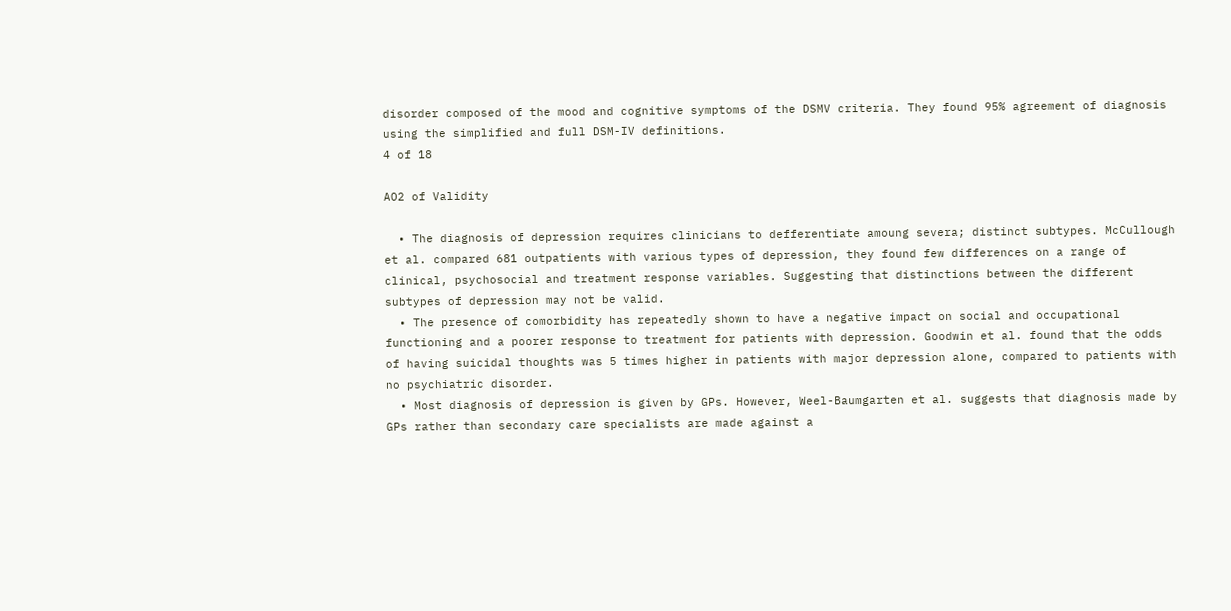disorder composed of the mood and cognitive symptoms of the DSMV criteria. They found 95% agreement of diagnosis using the simplified and full DSM-IV definitions.
4 of 18

AO2 of Validity

  • The diagnosis of depression requires clinicians to defferentiate amoung severa; distinct subtypes. McCullough et al. compared 681 outpatients with various types of depression, they found few differences on a range of clinical, psychosocial and treatment response variables. Suggesting that distinctions between the different subtypes of depression may not be valid.
  • The presence of comorbidity has repeatedly shown to have a negative impact on social and occupational functioning and a poorer response to treatment for patients with depression. Goodwin et al. found that the odds of having suicidal thoughts was 5 times higher in patients with major depression alone, compared to patients with no psychiatric disorder.
  • Most diagnosis of depression is given by GPs. However, Weel-Baumgarten et al. suggests that diagnosis made by GPs rather than secondary care specialists are made against a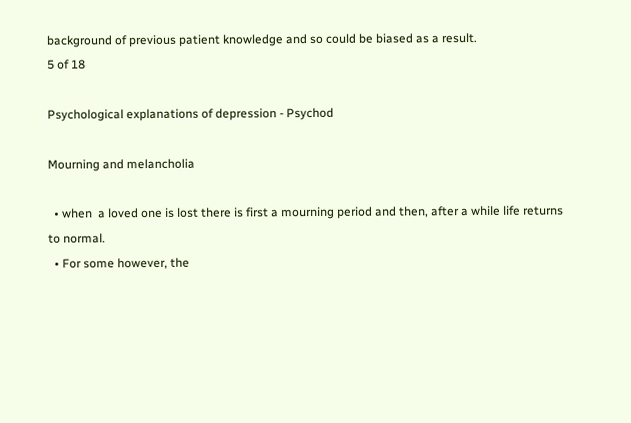background of previous patient knowledge and so could be biased as a result.
5 of 18

Psychological explanations of depression - Psychod

Mourning and melancholia

  • when  a loved one is lost there is first a mourning period and then, after a while life returns to normal.
  • For some however, the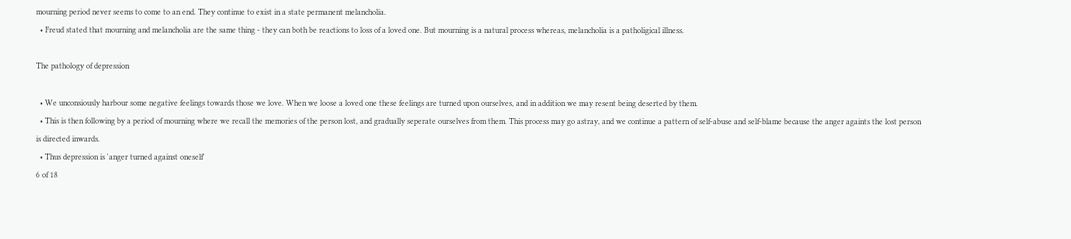mourning period never seems to come to an end. They continue to exist in a state permanent melancholia.
  • Freud stated that mourning and melancholia are the same thing - they can both be reactions to loss of a loved one. But mourning is a natural process whereas, melancholia is a patholigical illness.

The pathology of depression

  • We unconsiously harbour some negative feelings towards those we love. When we loose a loved one these feelings are turned upon ourselves, and in addition we may resent being deserted by them.
  • This is then following by a period of mourning where we recall the memories of the person lost, and gradually seperate ourselves from them. This process may go astray, and we continue a pattern of self-abuse and self-blame because the anger againts the lost person is directed inwards.
  • Thus depression is 'anger turned against oneself'
6 of 18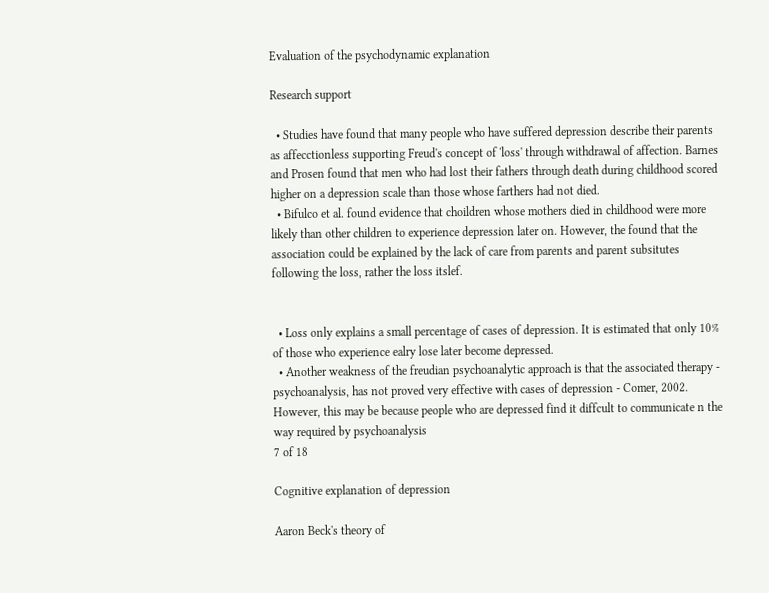Evaluation of the psychodynamic explanation

Research support

  • Studies have found that many people who have suffered depression describe their parents as affecctionless supporting Freud's concept of 'loss' through withdrawal of affection. Barnes and Prosen found that men who had lost their fathers through death during childhood scored higher on a depression scale than those whose farthers had not died.
  • Bifulco et al. found evidence that choildren whose mothers died in childhood were more likely than other children to experience depression later on. However, the found that the association could be explained by the lack of care from parents and parent subsitutes following the loss, rather the loss itslef.


  • Loss only explains a small percentage of cases of depression. It is estimated that only 10% of those who experience ealry lose later become depressed.
  • Another weakness of the freudian psychoanalytic approach is that the associated therapy - psychoanalysis, has not proved very effective with cases of depression - Comer, 2002. However, this may be because people who are depressed find it diffcult to communicate n the way required by psychoanalysis
7 of 18

Cognitive explanation of depression

Aaron Beck's theory of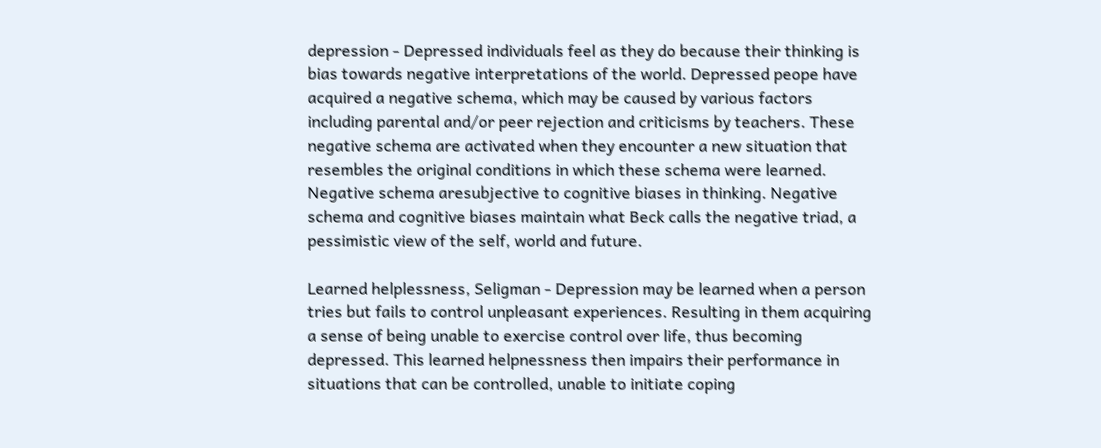depression - Depressed individuals feel as they do because their thinking is bias towards negative interpretations of the world. Depressed peope have acquired a negative schema, which may be caused by various factors including parental and/or peer rejection and criticisms by teachers. These negative schema are activated when they encounter a new situation that resembles the original conditions in which these schema were learned. Negative schema aresubjective to cognitive biases in thinking. Negative schema and cognitive biases maintain what Beck calls the negative triad, a pessimistic view of the self, world and future.

Learned helplessness, Seligman - Depression may be learned when a person tries but fails to control unpleasant experiences. Resulting in them acquiring a sense of being unable to exercise control over life, thus becoming depressed. This learned helpnessness then impairs their performance in situations that can be controlled, unable to initiate coping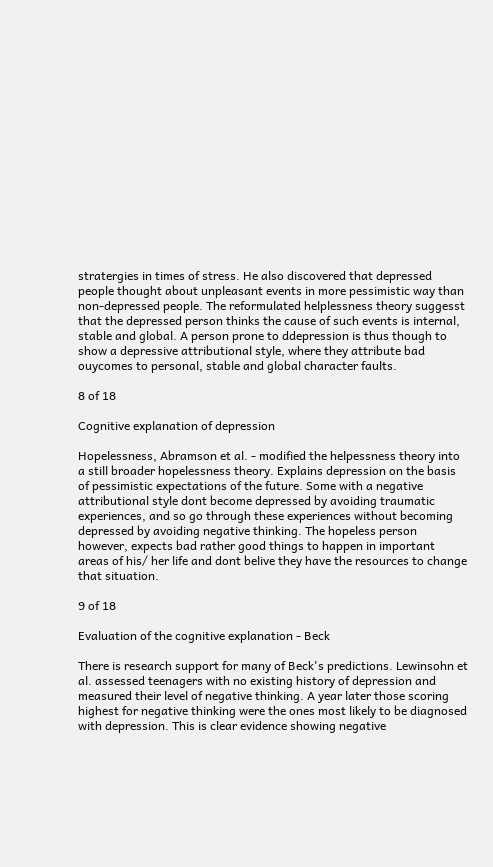stratergies in times of stress. He also discovered that depressed people thought about unpleasant events in more pessimistic way than non-depressed people. The reformulated helplessness theory suggesst that the depressed person thinks the cause of such events is internal, stable and global. A person prone to ddepression is thus though to show a depressive attributional style, where they attribute bad ouycomes to personal, stable and global character faults.

8 of 18

Cognitive explanation of depression

Hopelessness, Abramson et al. - modified the helpessness theory into a still broader hopelessness theory. Explains depression on the basis of pessimistic expectations of the future. Some with a negative attributional style dont become depressed by avoiding traumatic experiences, and so go through these experiences without becoming depressed by avoiding negative thinking. The hopeless person however, expects bad rather good things to happen in important areas of his/ her life and dont belive they have the resources to change that situation.

9 of 18

Evaluation of the cognitive explanation - Beck

There is research support for many of Beck's predictions. Lewinsohn et al. assessed teenagers with no existing history of depression and measured their level of negative thinking. A year later those scoring highest for negative thinking were the ones most likely to be diagnosed with depression. This is clear evidence showing negative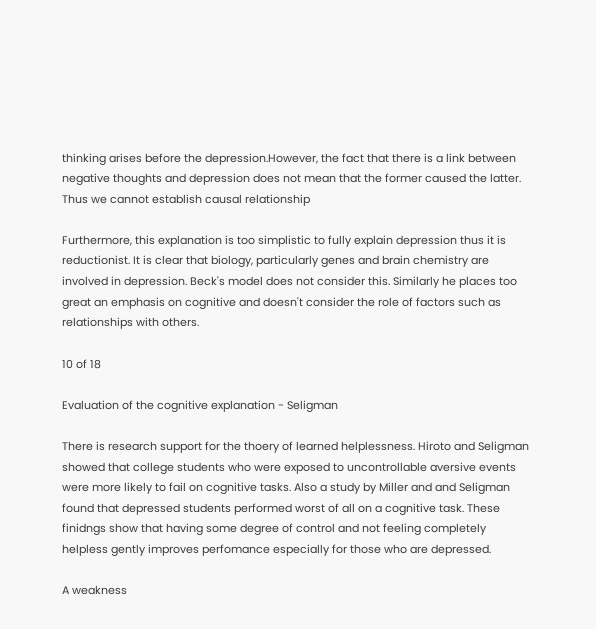thinking arises before the depression.However, the fact that there is a link between negative thoughts and depression does not mean that the former caused the latter. Thus we cannot establish causal relationship

Furthermore, this explanation is too simplistic to fully explain depression thus it is reductionist. It is clear that biology, particularly genes and brain chemistry are involved in depression. Beck's model does not consider this. Similarly he places too great an emphasis on cognitive and doesn't consider the role of factors such as relationships with others.

10 of 18

Evaluation of the cognitive explanation - Seligman

There is research support for the thoery of learned helplessness. Hiroto and Seligman showed that college students who were exposed to uncontrollable aversive events were more likely to fail on cognitive tasks. Also a study by Miller and and Seligman found that depressed students performed worst of all on a cognitive task. These finidngs show that having some degree of control and not feeling completely helpless gently improves perfomance especially for those who are depressed.

A weakness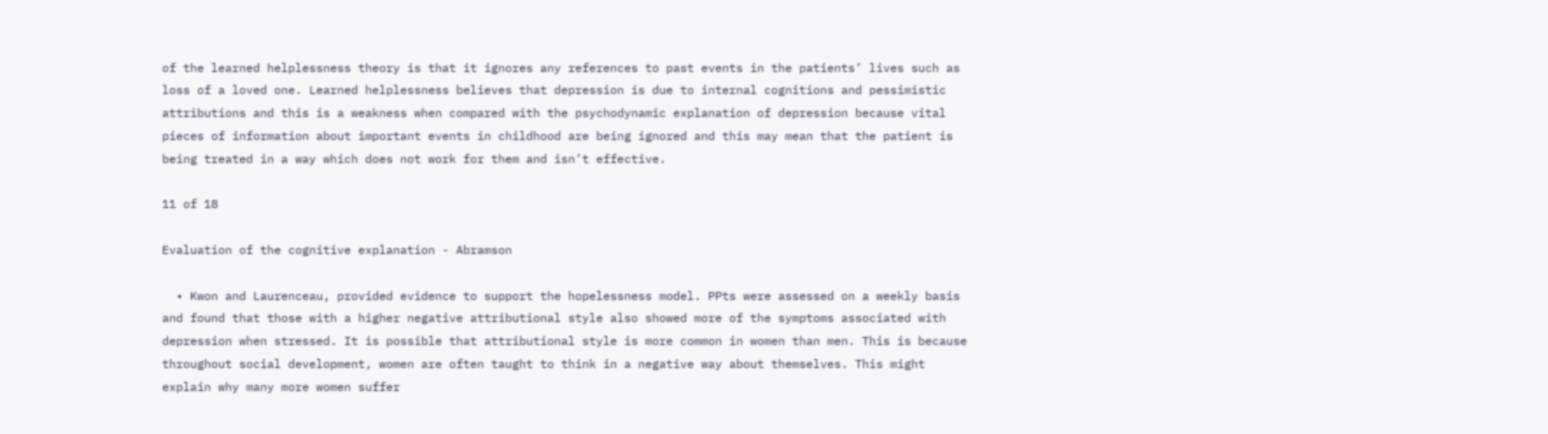of the learned helplessness theory is that it ignores any references to past events in the patients’ lives such as loss of a loved one. Learned helplessness believes that depression is due to internal cognitions and pessimistic attributions and this is a weakness when compared with the psychodynamic explanation of depression because vital pieces of information about important events in childhood are being ignored and this may mean that the patient is being treated in a way which does not work for them and isn’t effective.

11 of 18

Evaluation of the cognitive explanation - Abramson

  • Kwon and Laurenceau, provided evidence to support the hopelessness model. PPts were assessed on a weekly basis and found that those with a higher negative attributional style also showed more of the symptoms associated with depression when stressed. It is possible that attributional style is more common in women than men. This is because throughout social development, women are often taught to think in a negative way about themselves. This might explain why many more women suffer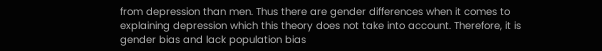from depression than men. Thus there are gender differences when it comes to explaining depression which this theory does not take into account. Therefore, it is gender bias and lack population bias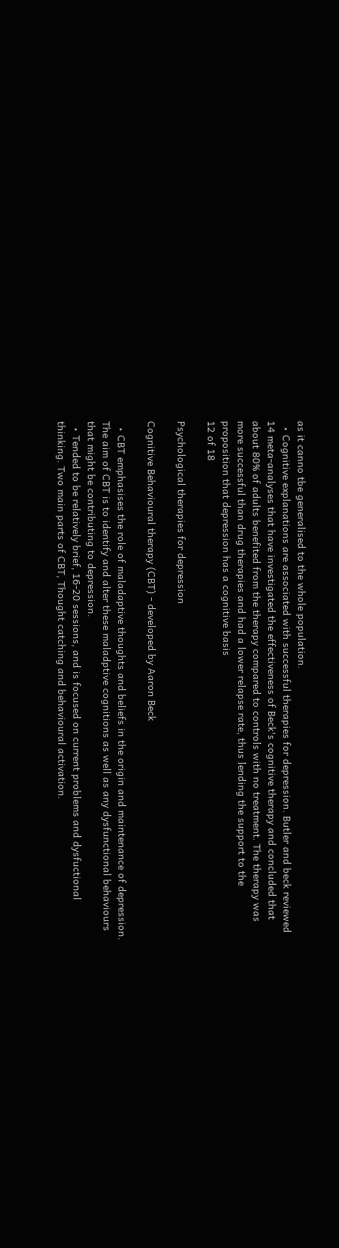as it canno tbe generalised to the whole population.
  • Cognitive explanations are associated with successful therapies for depression. Butler and beck reviewed 14 meta-analyses that have investigated the effectiveness of Beck's cognitive therapy and concluded that about 80% of adults benefited from the therapy compared to controls with no treatment. The therapy was more successful than drug therapies and had a lower relapse rate, thus lending the support to the proposition that depression has a cognitive basis
12 of 18

Psychological therapies for depression

Cognitive Behavioural therapy (CBT) - developed by Aaron Beck

  • CBT emphasises the role of maladaptive thoughts and beliefs in the origin and maintenance of depression. The aim of CBT is to identify and alter these maladptive cognitions as well as any dysfunctional behaviours that might be contributing to depression.
  • Tended to be relatively brief, 16-20 sessions, and is focused on current problems and dysfuctional thinking. Two main parts of CBT, Thought catching and behavioural activation.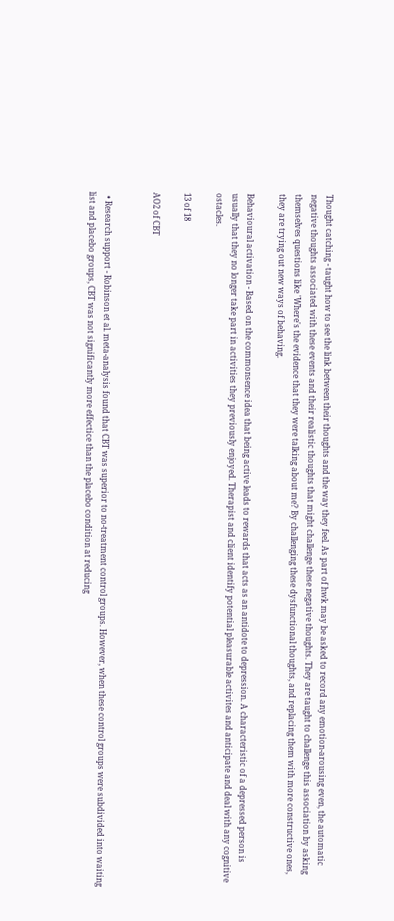Thought catching - taught how to see the link between their thoughts and the way they feel. As part of hwk may be asked to record any emotion-arousing even, the automatic negative thoughts associated with these events and their realistic thoughts that might challenge these negative thoughts. They are taught to challenge this association by asking themselves questions like 'Where's the evidence that they were talking about me? By challenging these dysfunctional thoughts, and replacing them with more constructive ones, they are trying out new ways of behaving.

Behavioural activation - Based on the commonsence idea that being active leads to rewards that acts as an antidote to depression. A characteristic of a depressed person is usually that they no longer take part in activities they previously enjoyed. Therapist and client identify potential pleasurable activites and anticipate and deal with any cognitive ostacles.

13 of 18

AO2 of CBT


  • Research support - Robinson et al. meta-analysis found that CBT was superior to no-treatment control groups. However, when these control groups were subdivided into waiting list and placebo groups, CBT was not significantly more effectice than the placebo condition at reducing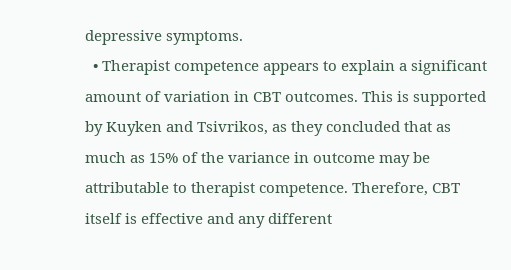depressive symptoms.
  • Therapist competence appears to explain a significant amount of variation in CBT outcomes. This is supported by Kuyken and Tsivrikos, as they concluded that as much as 15% of the variance in outcome may be attributable to therapist competence. Therefore, CBT itself is effective and any different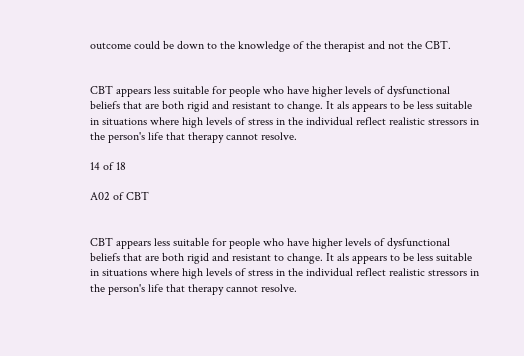outcome could be down to the knowledge of the therapist and not the CBT.


CBT appears less suitable for people who have higher levels of dysfunctional beliefs that are both rigid and resistant to change. It als appears to be less suitable in situations where high levels of stress in the individual reflect realistic stressors in the person's life that therapy cannot resolve.

14 of 18

A02 of CBT


CBT appears less suitable for people who have higher levels of dysfunctional beliefs that are both rigid and resistant to change. It als appears to be less suitable in situations where high levels of stress in the individual reflect realistic stressors in the person's life that therapy cannot resolve.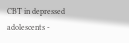CBT in depressed adolescents -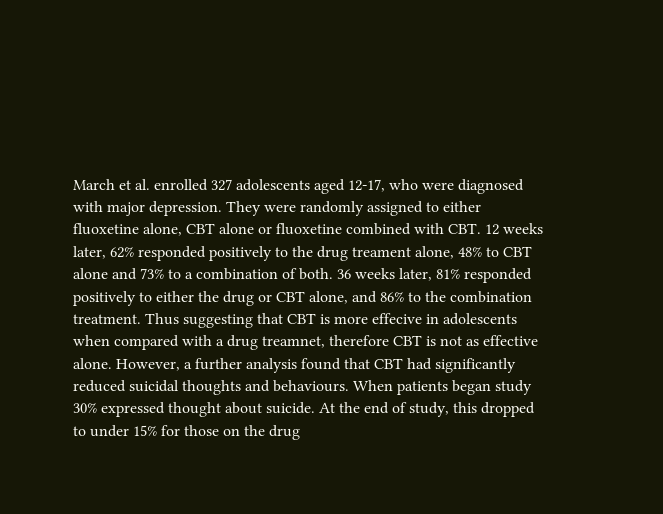March et al. enrolled 327 adolescents aged 12-17, who were diagnosed with major depression. They were randomly assigned to either fluoxetine alone, CBT alone or fluoxetine combined with CBT. 12 weeks later, 62% responded positively to the drug treament alone, 48% to CBT alone and 73% to a combination of both. 36 weeks later, 81% responded positively to either the drug or CBT alone, and 86% to the combination treatment. Thus suggesting that CBT is more effecive in adolescents when compared with a drug treamnet, therefore CBT is not as effective alone. However, a further analysis found that CBT had significantly reduced suicidal thoughts and behaviours. When patients began study 30% expressed thought about suicide. At the end of study, this dropped to under 15% for those on the drug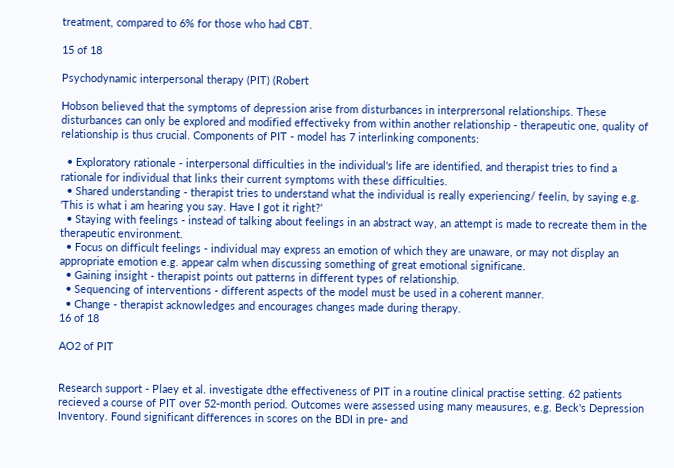treatment, compared to 6% for those who had CBT.

15 of 18

Psychodynamic interpersonal therapy (PIT) (Robert

Hobson believed that the symptoms of depression arise from disturbances in interprersonal relationships. These disturbances can only be explored and modified effectiveky from within another relationship - therapeutic one, quality of relationship is thus crucial. Components of PIT - model has 7 interlinking components:

  • Exploratory rationale - interpersonal difficulties in the individual's life are identified, and therapist tries to find a rationale for individual that links their current symptoms with these difficulties.
  • Shared understanding - therapist tries to understand what the individual is really experiencing/ feelin, by saying e.g. 'This is what i am hearing you say. Have I got it right?'
  • Staying with feelings - instead of talking about feelings in an abstract way, an attempt is made to recreate them in the therapeutic environment.
  • Focus on difficult feelings - individual may express an emotion of which they are unaware, or may not display an appropriate emotion e.g. appear calm when discussing something of great emotional significane.
  • Gaining insight - therapist points out patterns in different types of relationship.
  • Sequencing of interventions - different aspects of the model must be used in a coherent manner.
  • Change - therapist acknowledges and encourages changes made during therapy.
16 of 18

AO2 of PIT


Research support - Plaey et al. investigate dthe effectiveness of PIT in a routine clinical practise setting. 62 patients recieved a course of PIT over 52-month period. Outcomes were assessed using many meausures, e.g. Beck's Depression Inventory. Found significant differences in scores on the BDI in pre- and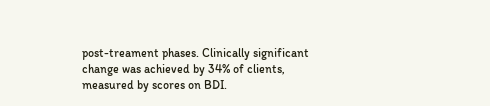post-treament phases. Clinically significant change was achieved by 34% of clients, measured by scores on BDI.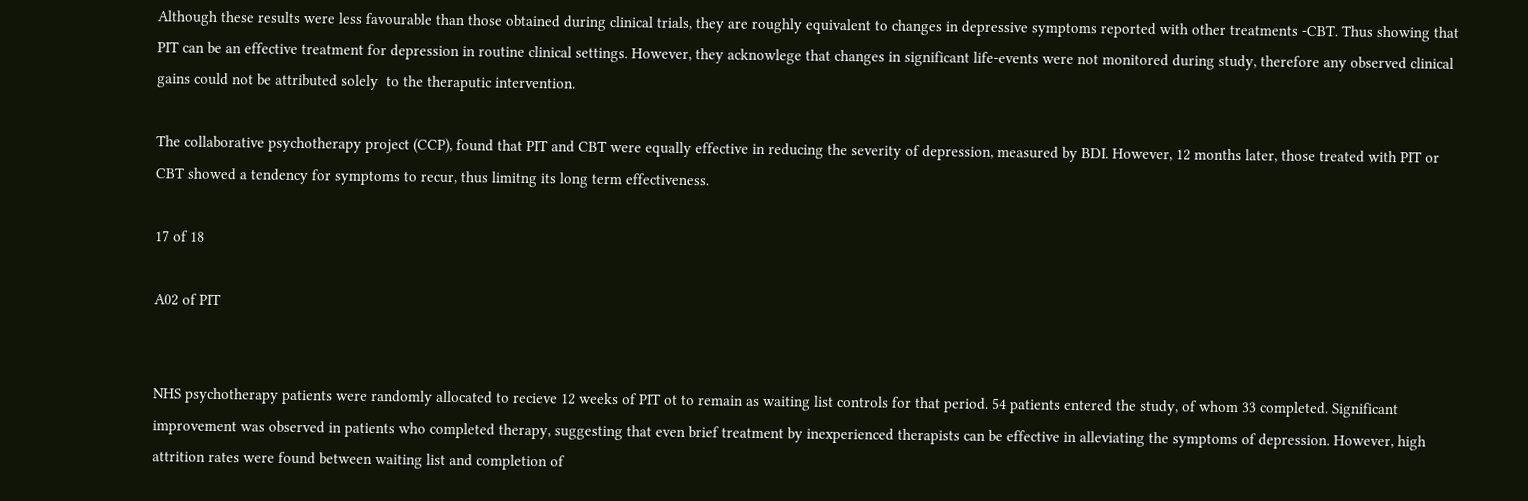Although these results were less favourable than those obtained during clinical trials, they are roughly equivalent to changes in depressive symptoms reported with other treatments -CBT. Thus showing that PIT can be an effective treatment for depression in routine clinical settings. However, they acknowlege that changes in significant life-events were not monitored during study, therefore any observed clinical gains could not be attributed solely  to the theraputic intervention.

The collaborative psychotherapy project (CCP), found that PIT and CBT were equally effective in reducing the severity of depression, measured by BDI. However, 12 months later, those treated with PIT or CBT showed a tendency for symptoms to recur, thus limitng its long term effectiveness.

17 of 18

A02 of PIT


NHS psychotherapy patients were randomly allocated to recieve 12 weeks of PIT ot to remain as waiting list controls for that period. 54 patients entered the study, of whom 33 completed. Significant improvement was observed in patients who completed therapy, suggesting that even brief treatment by inexperienced therapists can be effective in alleviating the symptoms of depression. However, high attrition rates were found between waiting list and completion of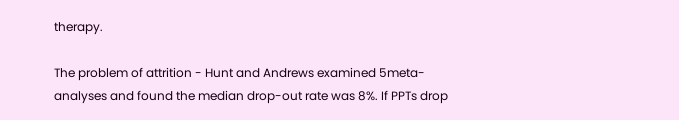therapy.

The problem of attrition - Hunt and Andrews examined 5meta-analyses and found the median drop-out rate was 8%. If PPTs drop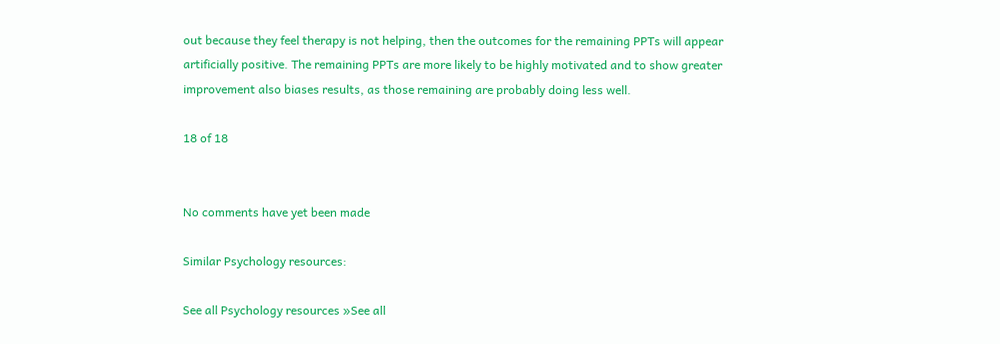out because they feel therapy is not helping, then the outcomes for the remaining PPTs will appear artificially positive. The remaining PPTs are more likely to be highly motivated and to show greater improvement also biases results, as those remaining are probably doing less well.

18 of 18


No comments have yet been made

Similar Psychology resources:

See all Psychology resources »See all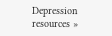Depression resources »